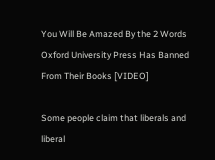You Will Be Amazed By the 2 Words Oxford University Press Has Banned From Their Books [VIDEO]

Some people claim that liberals and liberal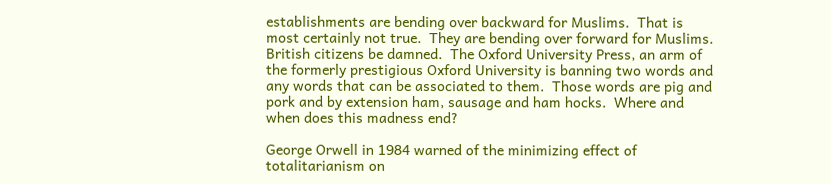establishments are bending over backward for Muslims.  That is most certainly not true.  They are bending over forward for Muslims.  British citizens be damned.  The Oxford University Press, an arm of the formerly prestigious Oxford University is banning two words and any words that can be associated to them.  Those words are pig and pork and by extension ham, sausage and ham hocks.  Where and when does this madness end?

George Orwell in 1984 warned of the minimizing effect of totalitarianism on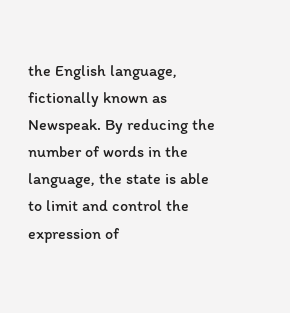the English language, fictionally known as Newspeak. By reducing the number of words in the language, the state is able to limit and control the expression of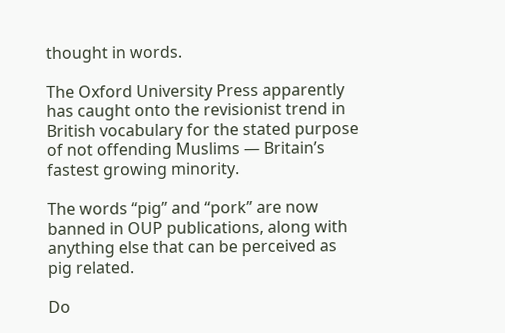thought in words.

The Oxford University Press apparently has caught onto the revisionist trend in British vocabulary for the stated purpose of not offending Muslims — Britain’s fastest growing minority.

The words “pig” and “pork” are now banned in OUP publications, along with anything else that can be perceived as pig related.

Do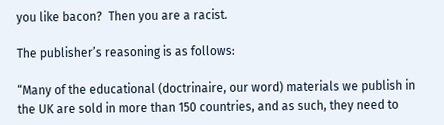you like bacon?  Then you are a racist.

The publisher’s reasoning is as follows:

“Many of the educational (doctrinaire, our word) materials we publish in the UK are sold in more than 150 countries, and as such, they need to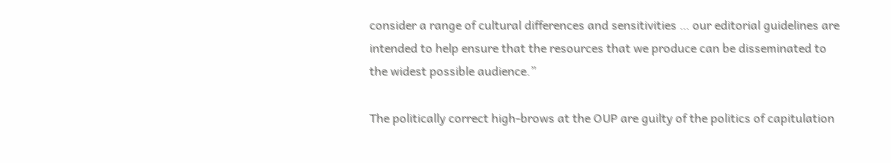consider a range of cultural differences and sensitivities … our editorial guidelines are intended to help ensure that the resources that we produce can be disseminated to the widest possible audience.”

The politically correct high-brows at the OUP are guilty of the politics of capitulation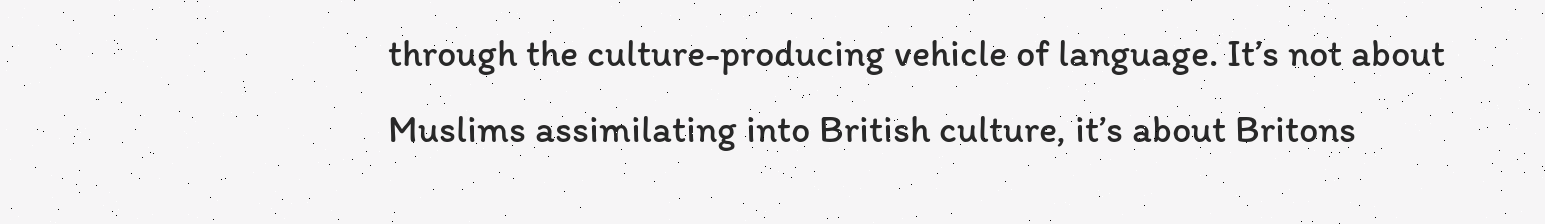through the culture-producing vehicle of language. It’s not about Muslims assimilating into British culture, it’s about Britons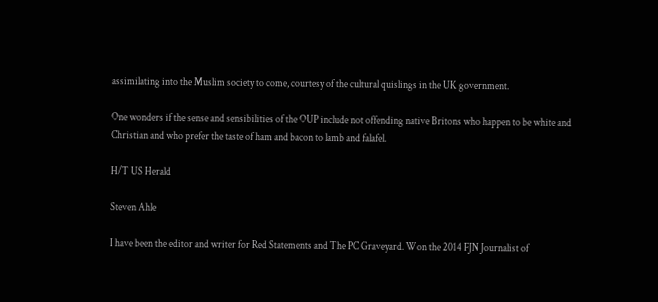assimilating into the Muslim society to come, courtesy of the cultural quislings in the UK government.

One wonders if the sense and sensibilities of the OUP include not offending native Britons who happen to be white and Christian and who prefer the taste of ham and bacon to lamb and falafel.

H/T US Herald

Steven Ahle

I have been the editor and writer for Red Statements and The PC Graveyard. Won the 2014 FJN Journalist of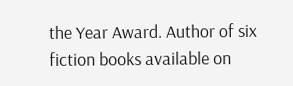the Year Award. Author of six fiction books available on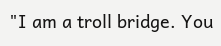"I am a troll bridge. You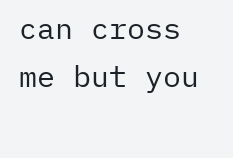can cross me but you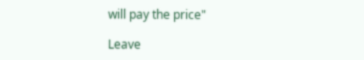will pay the price"

Leave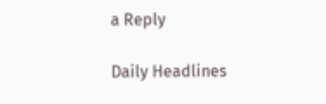a Reply

Daily Headlines